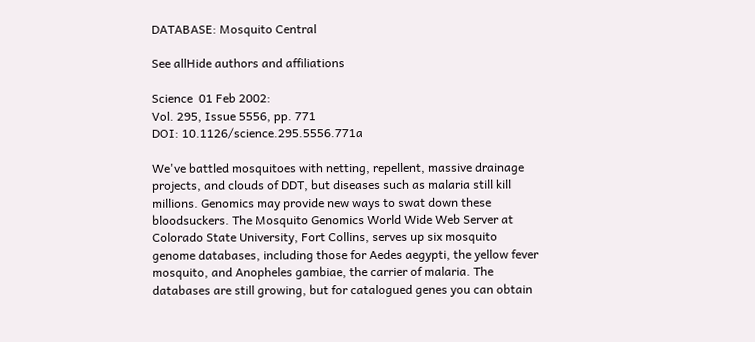DATABASE: Mosquito Central

See allHide authors and affiliations

Science  01 Feb 2002:
Vol. 295, Issue 5556, pp. 771
DOI: 10.1126/science.295.5556.771a

We've battled mosquitoes with netting, repellent, massive drainage projects, and clouds of DDT, but diseases such as malaria still kill millions. Genomics may provide new ways to swat down these bloodsuckers. The Mosquito Genomics World Wide Web Server at Colorado State University, Fort Collins, serves up six mosquito genome databases, including those for Aedes aegypti, the yellow fever mosquito, and Anopheles gambiae, the carrier of malaria. The databases are still growing, but for catalogued genes you can obtain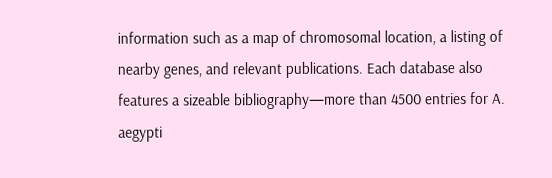information such as a map of chromosomal location, a listing of nearby genes, and relevant publications. Each database also features a sizeable bibliography—more than 4500 entries for A. aegypti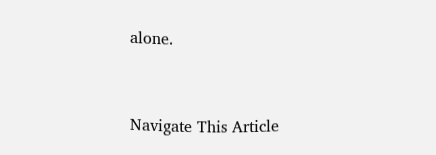alone.


Navigate This Article